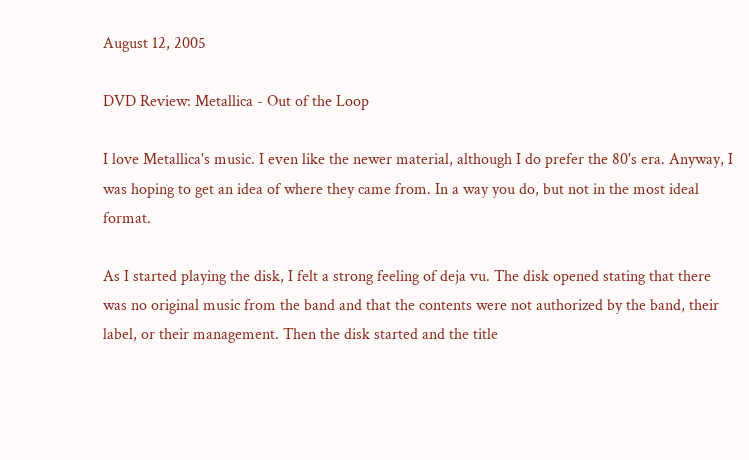August 12, 2005

DVD Review: Metallica - Out of the Loop

I love Metallica's music. I even like the newer material, although I do prefer the 80's era. Anyway, I was hoping to get an idea of where they came from. In a way you do, but not in the most ideal format.

As I started playing the disk, I felt a strong feeling of deja vu. The disk opened stating that there was no original music from the band and that the contents were not authorized by the band, their label, or their management. Then the disk started and the title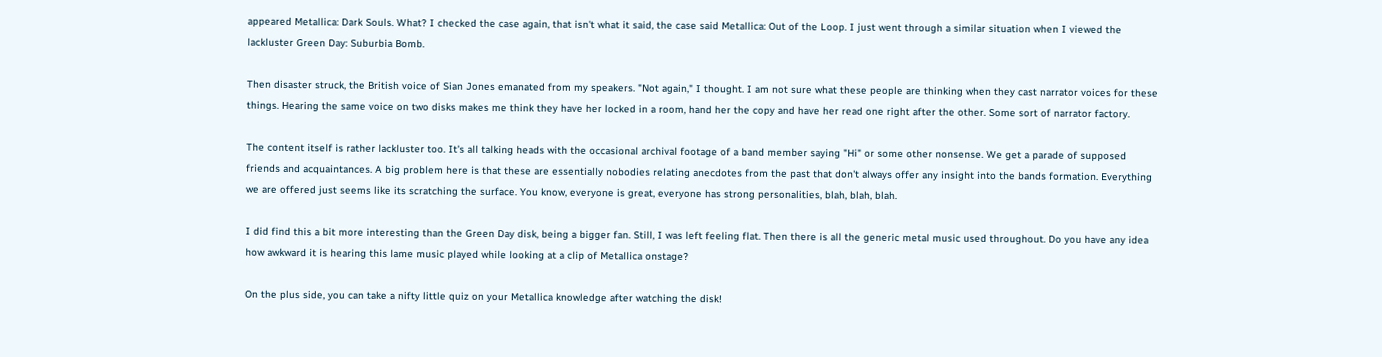appeared Metallica: Dark Souls. What? I checked the case again, that isn't what it said, the case said Metallica: Out of the Loop. I just went through a similar situation when I viewed the lackluster Green Day: Suburbia Bomb.

Then disaster struck, the British voice of Sian Jones emanated from my speakers. "Not again," I thought. I am not sure what these people are thinking when they cast narrator voices for these things. Hearing the same voice on two disks makes me think they have her locked in a room, hand her the copy and have her read one right after the other. Some sort of narrator factory.

The content itself is rather lackluster too. It's all talking heads with the occasional archival footage of a band member saying "Hi" or some other nonsense. We get a parade of supposed friends and acquaintances. A big problem here is that these are essentially nobodies relating anecdotes from the past that don't always offer any insight into the bands formation. Everything we are offered just seems like its scratching the surface. You know, everyone is great, everyone has strong personalities, blah, blah, blah.

I did find this a bit more interesting than the Green Day disk, being a bigger fan. Still, I was left feeling flat. Then there is all the generic metal music used throughout. Do you have any idea how awkward it is hearing this lame music played while looking at a clip of Metallica onstage?

On the plus side, you can take a nifty little quiz on your Metallica knowledge after watching the disk!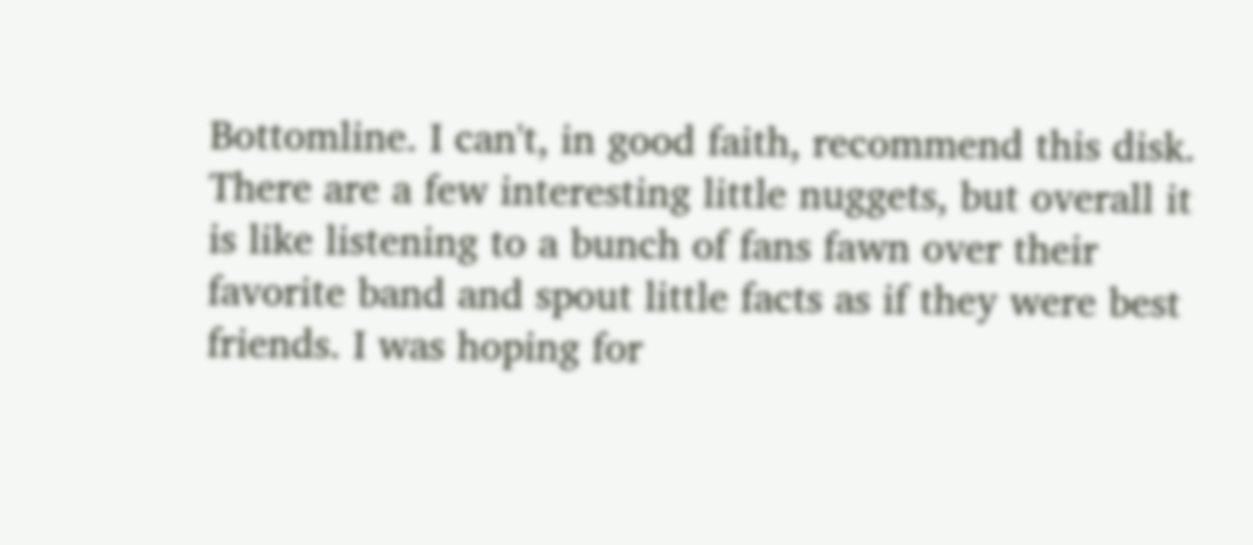Bottomline. I can't, in good faith, recommend this disk. There are a few interesting little nuggets, but overall it is like listening to a bunch of fans fawn over their favorite band and spout little facts as if they were best friends. I was hoping for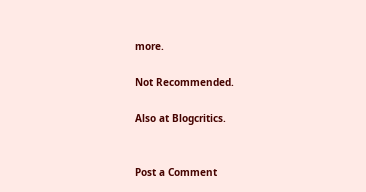more.

Not Recommended.

Also at Blogcritics.


Post a Comment